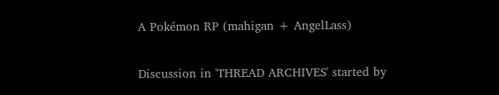A Pokémon RP (mahigan + AngelLass)

Discussion in 'THREAD ARCHIVES' started by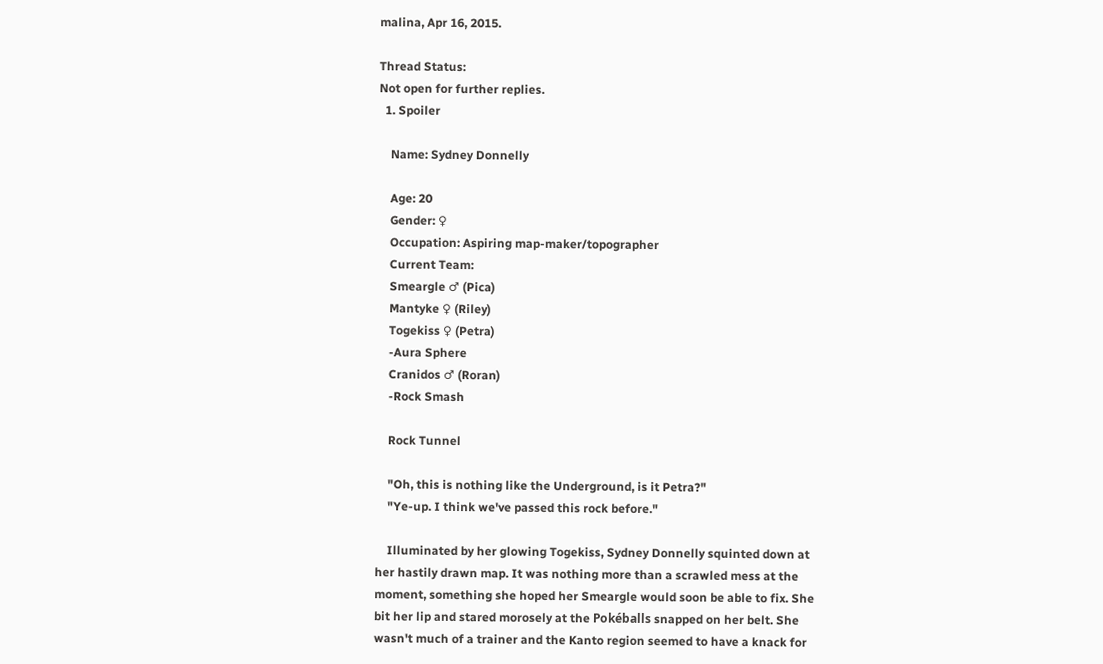malina, Apr 16, 2015.

Thread Status:
Not open for further replies.
  1. Spoiler

    Name: Sydney Donnelly

    Age: 20
    Gender: ♀
    Occupation: Aspiring map-maker/topographer
    Current Team:
    Smeargle ♂ (Pica)
    Mantyke ♀ (Riley)
    Togekiss ♀ (Petra)
    -Aura Sphere
    Cranidos ♂ (Roran)
    -Rock Smash

    Rock Tunnel

    "Oh, this is nothing like the Underground, is it Petra?"
    "Ye-up. I think we've passed this rock before."

    Illuminated by her glowing Togekiss, Sydney Donnelly squinted down at her hastily drawn map. It was nothing more than a scrawled mess at the moment, something she hoped her Smeargle would soon be able to fix. She bit her lip and stared morosely at the Pokéballs snapped on her belt. She wasn't much of a trainer and the Kanto region seemed to have a knack for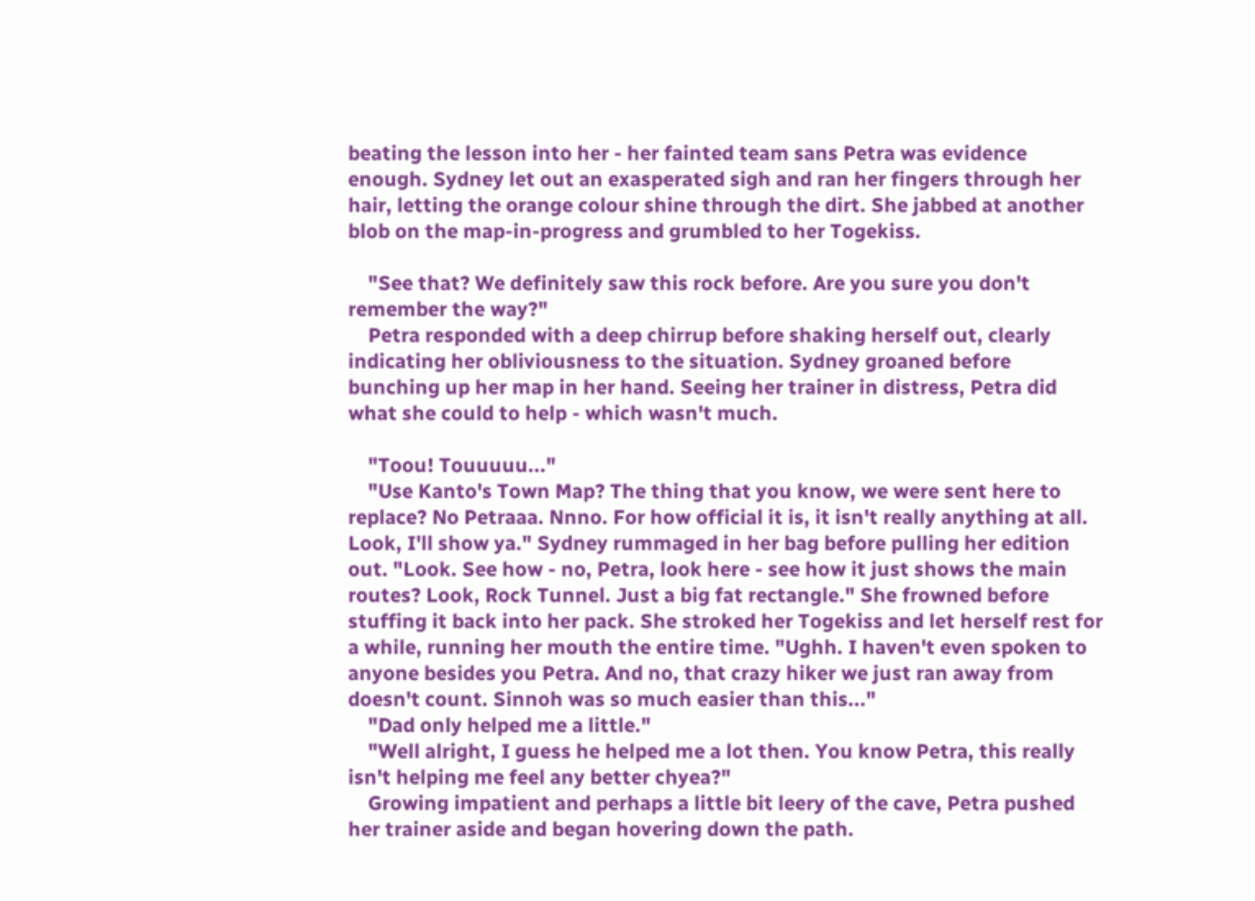beating the lesson into her - her fainted team sans Petra was evidence enough. Sydney let out an exasperated sigh and ran her fingers through her hair, letting the orange colour shine through the dirt. She jabbed at another blob on the map-in-progress and grumbled to her Togekiss.

    "See that? We definitely saw this rock before. Are you sure you don't remember the way?"
    Petra responded with a deep chirrup before shaking herself out, clearly indicating her obliviousness to the situation. Sydney groaned before bunching up her map in her hand. Seeing her trainer in distress, Petra did what she could to help - which wasn't much.

    "Toou! Touuuuu..."
    "Use Kanto's Town Map? The thing that you know, we were sent here to replace? No Petraaa. Nnno. For how official it is, it isn't really anything at all. Look, I'll show ya." Sydney rummaged in her bag before pulling her edition out. "Look. See how - no, Petra, look here - see how it just shows the main routes? Look, Rock Tunnel. Just a big fat rectangle." She frowned before stuffing it back into her pack. She stroked her Togekiss and let herself rest for a while, running her mouth the entire time. "Ughh. I haven't even spoken to anyone besides you Petra. And no, that crazy hiker we just ran away from doesn't count. Sinnoh was so much easier than this..."
    "Dad only helped me a little."
    "Well alright, I guess he helped me a lot then. You know Petra, this really isn't helping me feel any better chyea?"
    Growing impatient and perhaps a little bit leery of the cave, Petra pushed her trainer aside and began hovering down the path.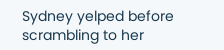Sydney yelped before scrambling to her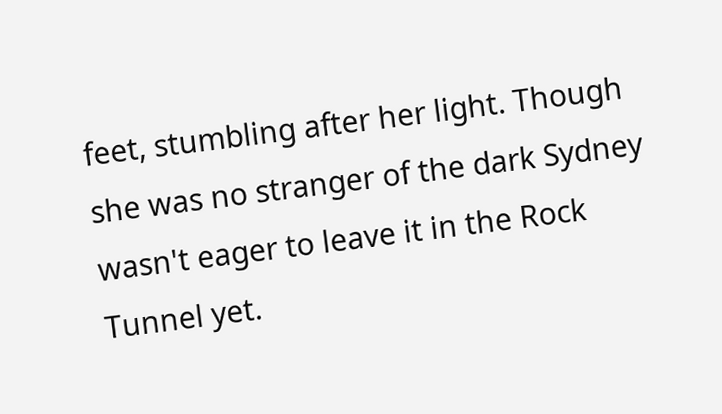feet, stumbling after her light. Though she was no stranger of the dark Sydney wasn't eager to leave it in the Rock Tunnel yet.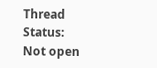Thread Status:
Not open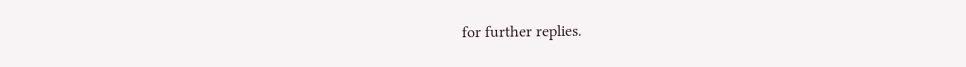for further replies.